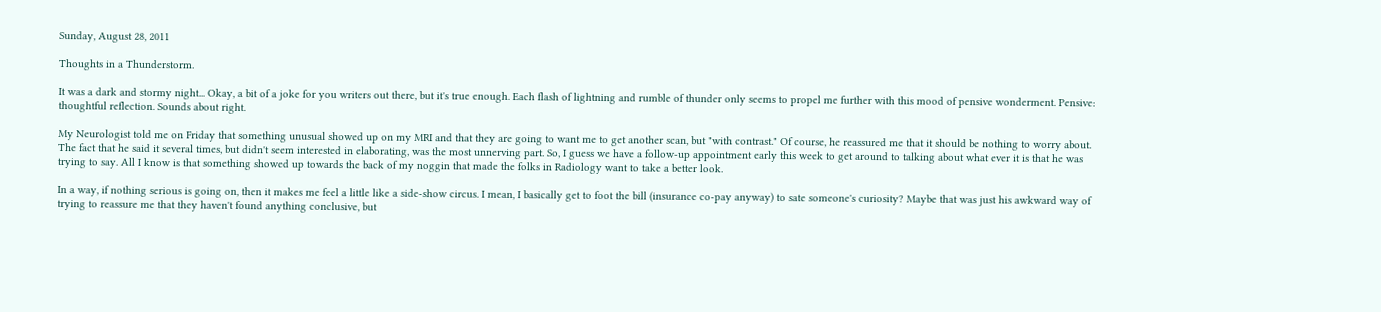Sunday, August 28, 2011

Thoughts in a Thunderstorm.

It was a dark and stormy night... Okay, a bit of a joke for you writers out there, but it's true enough. Each flash of lightning and rumble of thunder only seems to propel me further with this mood of pensive wonderment. Pensive: thoughtful reflection. Sounds about right.

My Neurologist told me on Friday that something unusual showed up on my MRI and that they are going to want me to get another scan, but "with contrast." Of course, he reassured me that it should be nothing to worry about. The fact that he said it several times, but didn't seem interested in elaborating, was the most unnerving part. So, I guess we have a follow-up appointment early this week to get around to talking about what ever it is that he was trying to say. All I know is that something showed up towards the back of my noggin that made the folks in Radiology want to take a better look.

In a way, if nothing serious is going on, then it makes me feel a little like a side-show circus. I mean, I basically get to foot the bill (insurance co-pay anyway) to sate someone's curiosity? Maybe that was just his awkward way of trying to reassure me that they haven't found anything conclusive, but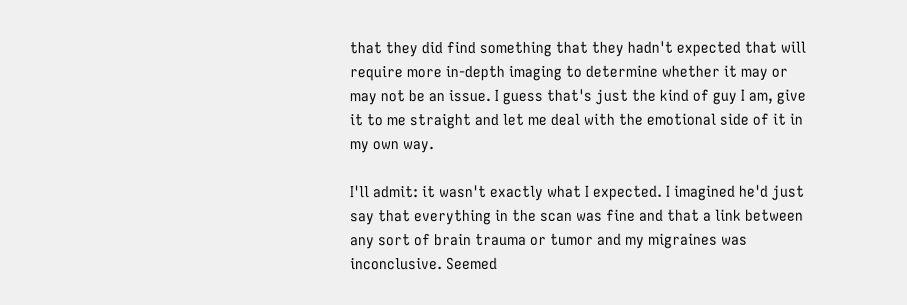that they did find something that they hadn't expected that will require more in-depth imaging to determine whether it may or may not be an issue. I guess that's just the kind of guy I am, give it to me straight and let me deal with the emotional side of it in my own way.

I'll admit: it wasn't exactly what I expected. I imagined he'd just say that everything in the scan was fine and that a link between any sort of brain trauma or tumor and my migraines was inconclusive. Seemed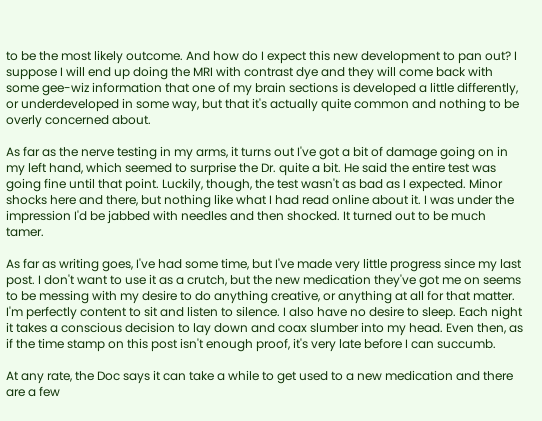to be the most likely outcome. And how do I expect this new development to pan out? I suppose I will end up doing the MRI with contrast dye and they will come back with some gee-wiz information that one of my brain sections is developed a little differently, or underdeveloped in some way, but that it's actually quite common and nothing to be overly concerned about.

As far as the nerve testing in my arms, it turns out I've got a bit of damage going on in my left hand, which seemed to surprise the Dr. quite a bit. He said the entire test was going fine until that point. Luckily, though, the test wasn't as bad as I expected. Minor shocks here and there, but nothing like what I had read online about it. I was under the impression I'd be jabbed with needles and then shocked. It turned out to be much tamer.

As far as writing goes, I've had some time, but I've made very little progress since my last post. I don't want to use it as a crutch, but the new medication they've got me on seems to be messing with my desire to do anything creative, or anything at all for that matter. I'm perfectly content to sit and listen to silence. I also have no desire to sleep. Each night it takes a conscious decision to lay down and coax slumber into my head. Even then, as if the time stamp on this post isn't enough proof, it's very late before I can succumb.

At any rate, the Doc says it can take a while to get used to a new medication and there are a few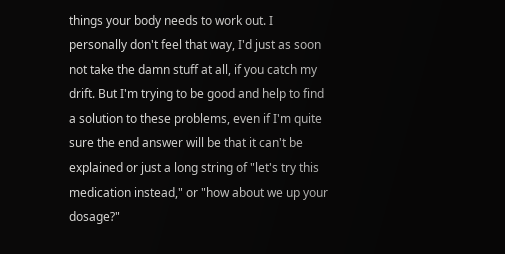things your body needs to work out. I personally don't feel that way, I'd just as soon not take the damn stuff at all, if you catch my drift. But I'm trying to be good and help to find a solution to these problems, even if I'm quite sure the end answer will be that it can't be explained or just a long string of "let's try this medication instead," or "how about we up your dosage?"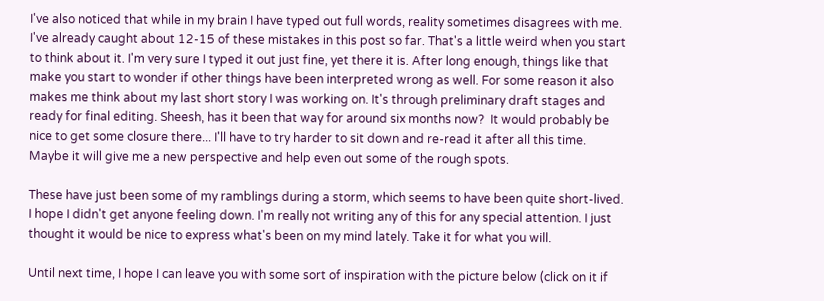I've also noticed that while in my brain I have typed out full words, reality sometimes disagrees with me. I've already caught about 12-15 of these mistakes in this post so far. That's a little weird when you start to think about it. I'm very sure I typed it out just fine, yet there it is. After long enough, things like that make you start to wonder if other things have been interpreted wrong as well. For some reason it also makes me think about my last short story I was working on. It's through preliminary draft stages and ready for final editing. Sheesh, has it been that way for around six months now?  It would probably be nice to get some closure there... I'll have to try harder to sit down and re-read it after all this time. Maybe it will give me a new perspective and help even out some of the rough spots.

These have just been some of my ramblings during a storm, which seems to have been quite short-lived. I hope I didn't get anyone feeling down. I'm really not writing any of this for any special attention. I just thought it would be nice to express what's been on my mind lately. Take it for what you will.

Until next time, I hope I can leave you with some sort of inspiration with the picture below (click on it if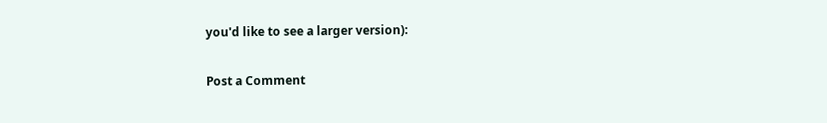you'd like to see a larger version):

Post a Comment